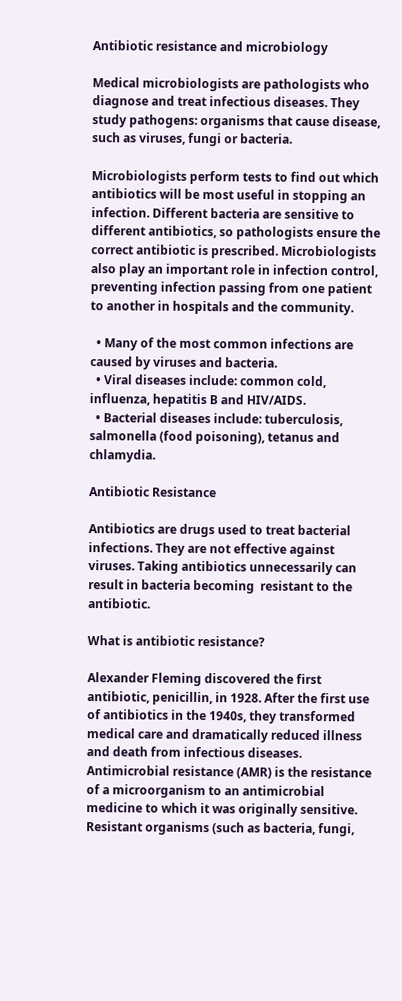Antibiotic resistance and microbiology

Medical microbiologists are pathologists who diagnose and treat infectious diseases. They study pathogens: organisms that cause disease, such as viruses, fungi or bacteria.

Microbiologists perform tests to find out which antibiotics will be most useful in stopping an infection. Different bacteria are sensitive to different antibiotics, so pathologists ensure the correct antibiotic is prescribed. Microbiologists also play an important role in infection control, preventing infection passing from one patient to another in hospitals and the community.

  • Many of the most common infections are caused by viruses and bacteria.
  • Viral diseases include: common cold, influenza, hepatitis B and HIV/AIDS.
  • Bacterial diseases include: tuberculosis, salmonella (food poisoning), tetanus and chlamydia.

Antibiotic Resistance

Antibiotics are drugs used to treat bacterial infections. They are not effective against viruses. Taking antibiotics unnecessarily can result in bacteria becoming  resistant to the antibiotic.

What is antibiotic resistance?

Alexander Fleming discovered the first antibiotic, penicillin, in 1928. After the first use of antibiotics in the 1940s, they transformed medical care and dramatically reduced illness and death from infectious diseases.
Antimicrobial resistance (AMR) is the resistance of a microorganism to an antimicrobial medicine to which it was originally sensitive. Resistant organisms (such as bacteria, fungi,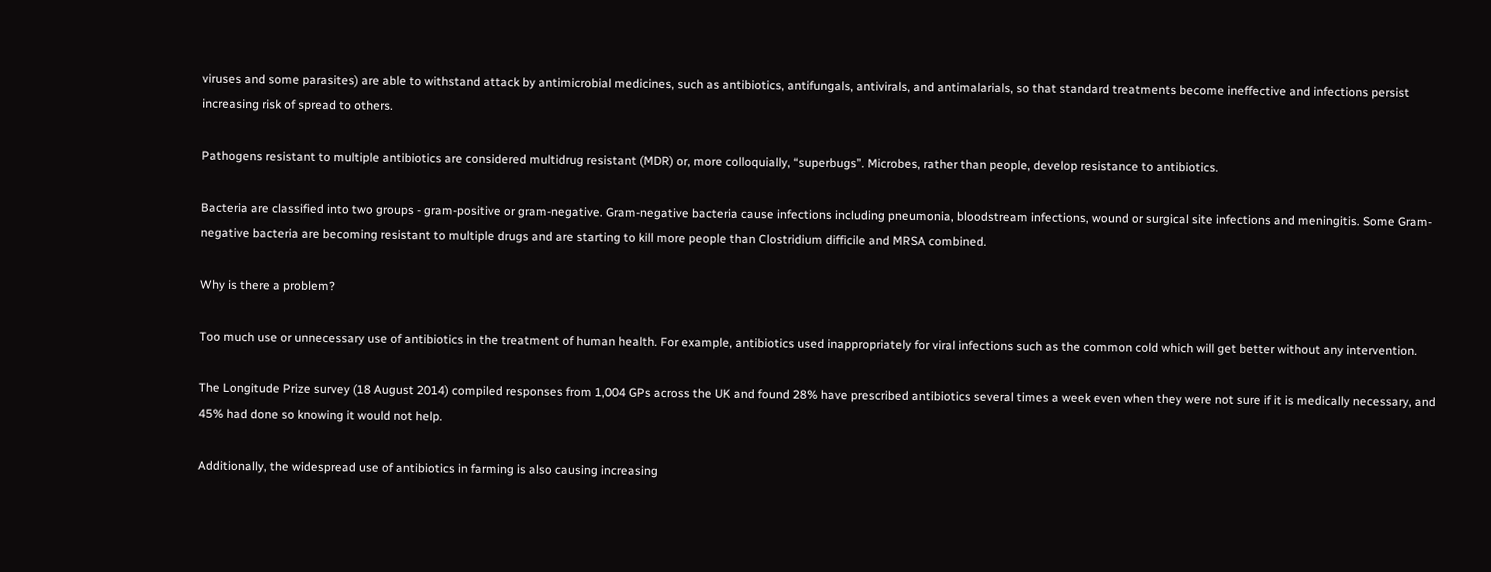viruses and some parasites) are able to withstand attack by antimicrobial medicines, such as antibiotics, antifungals, antivirals, and antimalarials, so that standard treatments become ineffective and infections persist increasing risk of spread to others.

Pathogens resistant to multiple antibiotics are considered multidrug resistant (MDR) or, more colloquially, “superbugs”. Microbes, rather than people, develop resistance to antibiotics.

Bacteria are classified into two groups - gram-positive or gram-negative. Gram-negative bacteria cause infections including pneumonia, bloodstream infections, wound or surgical site infections and meningitis. Some Gram-negative bacteria are becoming resistant to multiple drugs and are starting to kill more people than Clostridium difficile and MRSA combined.

Why is there a problem?

Too much use or unnecessary use of antibiotics in the treatment of human health. For example, antibiotics used inappropriately for viral infections such as the common cold which will get better without any intervention.

The Longitude Prize survey (18 August 2014) compiled responses from 1,004 GPs across the UK and found 28% have prescribed antibiotics several times a week even when they were not sure if it is medically necessary, and 45% had done so knowing it would not help.

Additionally, the widespread use of antibiotics in farming is also causing increasing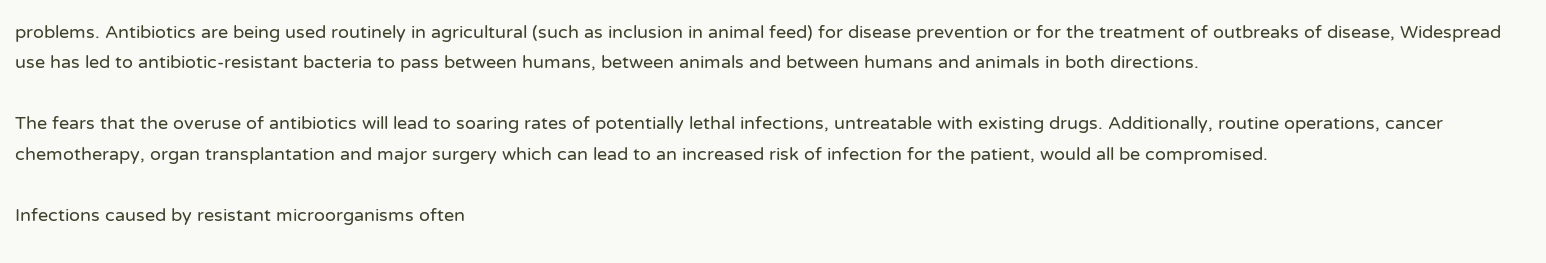problems. Antibiotics are being used routinely in agricultural (such as inclusion in animal feed) for disease prevention or for the treatment of outbreaks of disease, Widespread use has led to antibiotic-resistant bacteria to pass between humans, between animals and between humans and animals in both directions.

The fears that the overuse of antibiotics will lead to soaring rates of potentially lethal infections, untreatable with existing drugs. Additionally, routine operations, cancer chemotherapy, organ transplantation and major surgery which can lead to an increased risk of infection for the patient, would all be compromised.

Infections caused by resistant microorganisms often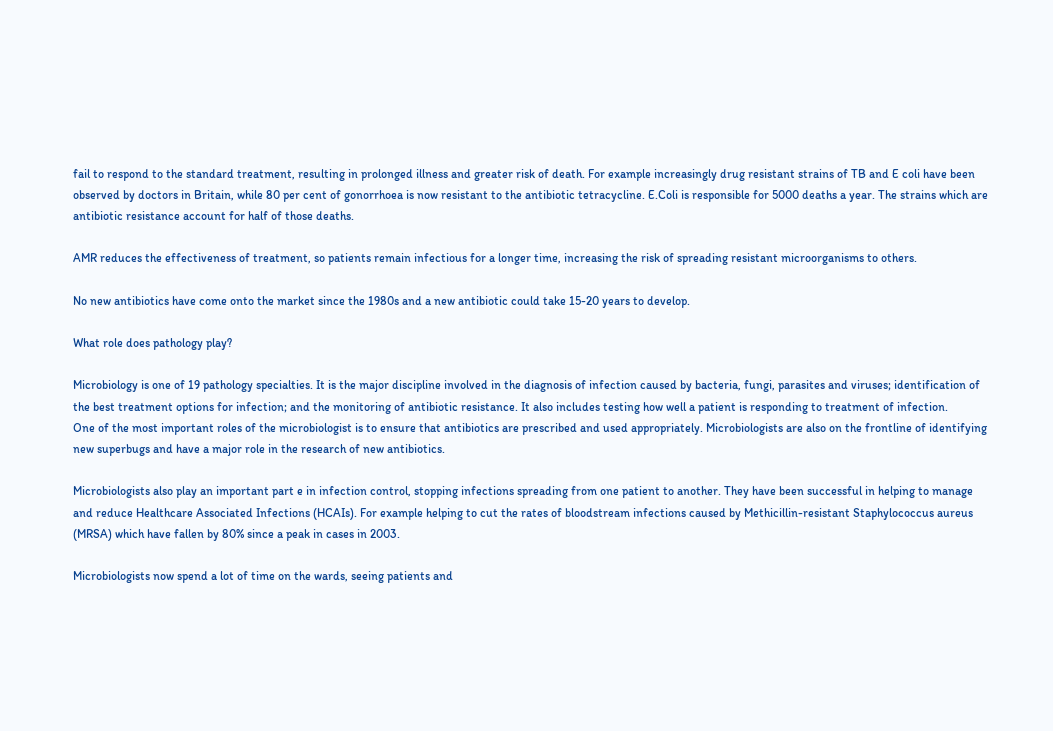fail to respond to the standard treatment, resulting in prolonged illness and greater risk of death. For example increasingly drug resistant strains of TB and E coli have been observed by doctors in Britain, while 80 per cent of gonorrhoea is now resistant to the antibiotic tetracycline. E.Coli is responsible for 5000 deaths a year. The strains which are antibiotic resistance account for half of those deaths.

AMR reduces the effectiveness of treatment, so patients remain infectious for a longer time, increasing the risk of spreading resistant microorganisms to others.

No new antibiotics have come onto the market since the 1980s and a new antibiotic could take 15-20 years to develop.

What role does pathology play?

Microbiology is one of 19 pathology specialties. It is the major discipline involved in the diagnosis of infection caused by bacteria, fungi, parasites and viruses; identification of the best treatment options for infection; and the monitoring of antibiotic resistance. It also includes testing how well a patient is responding to treatment of infection.
One of the most important roles of the microbiologist is to ensure that antibiotics are prescribed and used appropriately. Microbiologists are also on the frontline of identifying new superbugs and have a major role in the research of new antibiotics.

Microbiologists also play an important part e in infection control, stopping infections spreading from one patient to another. They have been successful in helping to manage and reduce Healthcare Associated Infections (HCAIs). For example helping to cut the rates of bloodstream infections caused by Methicillin-resistant Staphylococcus aureus (MRSA) which have fallen by 80% since a peak in cases in 2003.

Microbiologists now spend a lot of time on the wards, seeing patients and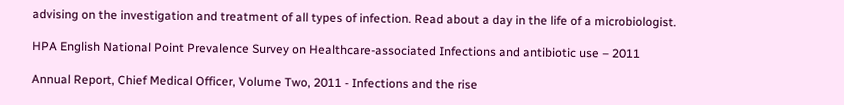advising on the investigation and treatment of all types of infection. Read about a day in the life of a microbiologist.

HPA English National Point Prevalence Survey on Healthcare-associated Infections and antibiotic use – 2011

Annual Report, Chief Medical Officer, Volume Two, 2011 - Infections and the rise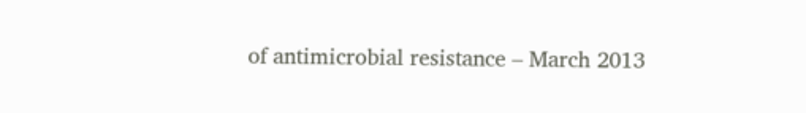of antimicrobial resistance – March 2013